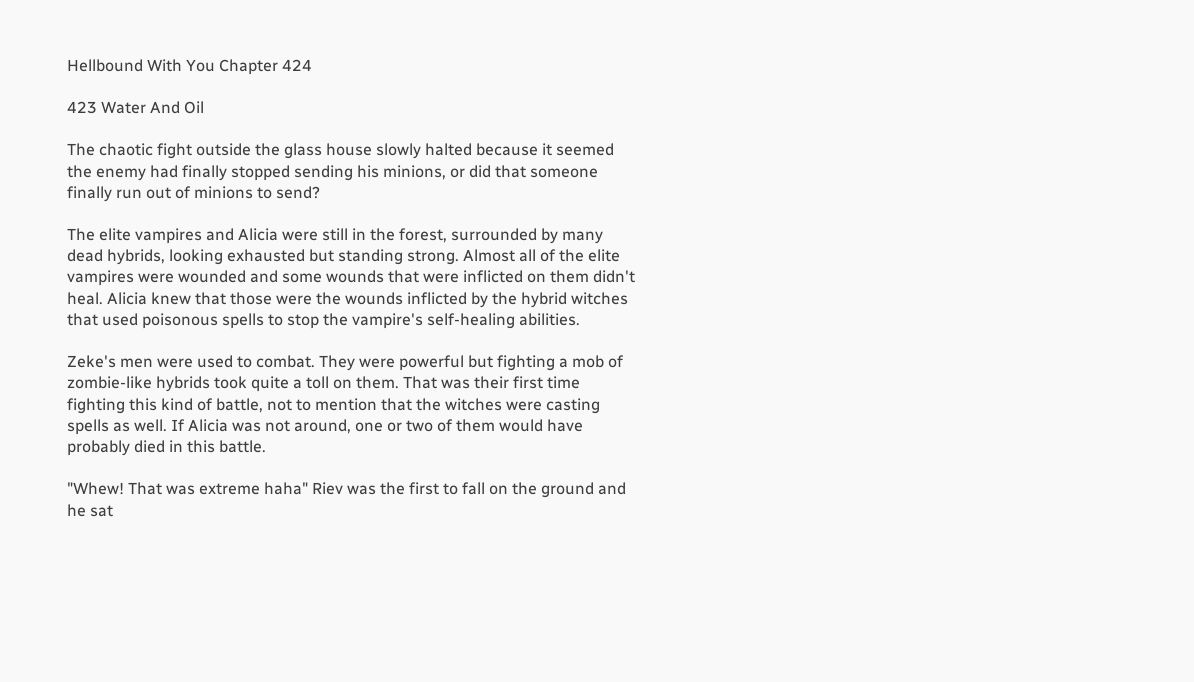Hellbound With You Chapter 424

423 Water And Oil

The chaotic fight outside the glass house slowly halted because it seemed the enemy had finally stopped sending his minions, or did that someone finally run out of minions to send?

The elite vampires and Alicia were still in the forest, surrounded by many dead hybrids, looking exhausted but standing strong. Almost all of the elite vampires were wounded and some wounds that were inflicted on them didn't heal. Alicia knew that those were the wounds inflicted by the hybrid witches that used poisonous spells to stop the vampire's self-healing abilities.

Zeke's men were used to combat. They were powerful but fighting a mob of zombie-like hybrids took quite a toll on them. That was their first time fighting this kind of battle, not to mention that the witches were casting spells as well. If Alicia was not around, one or two of them would have probably died in this battle.

"Whew! That was extreme haha" Riev was the first to fall on the ground and he sat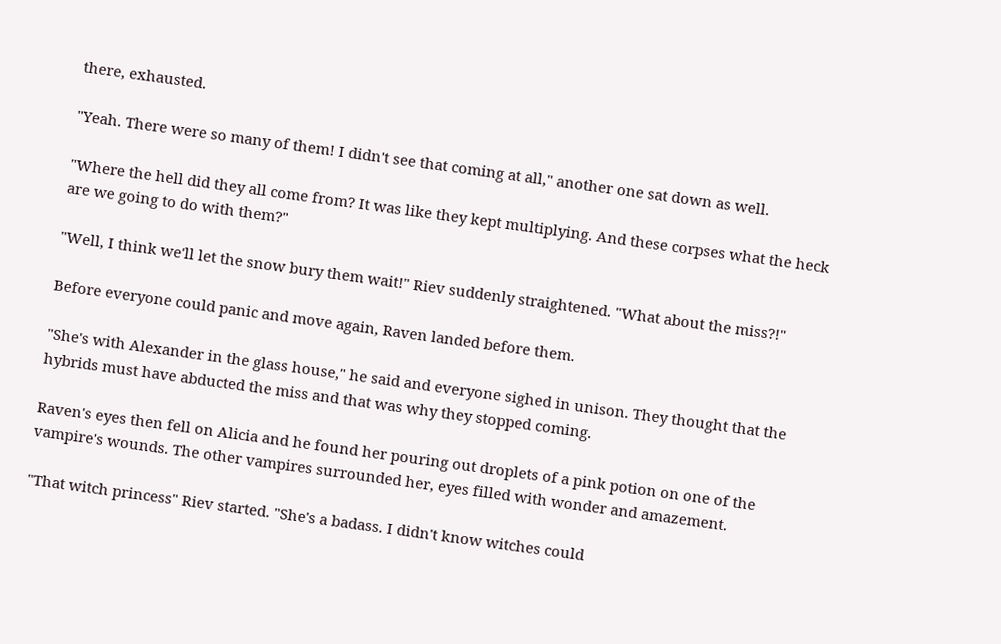there, exhausted.

"Yeah. There were so many of them! I didn't see that coming at all," another one sat down as well.

"Where the hell did they all come from? It was like they kept multiplying. And these corpses what the heck are we going to do with them?"

"Well, I think we'll let the snow bury them wait!" Riev suddenly straightened. "What about the miss?!"

Before everyone could panic and move again, Raven landed before them.

"She's with Alexander in the glass house," he said and everyone sighed in unison. They thought that the hybrids must have abducted the miss and that was why they stopped coming.

Raven's eyes then fell on Alicia and he found her pouring out droplets of a pink potion on one of the vampire's wounds. The other vampires surrounded her, eyes filled with wonder and amazement.

"That witch princess" Riev started. "She's a badass. I didn't know witches could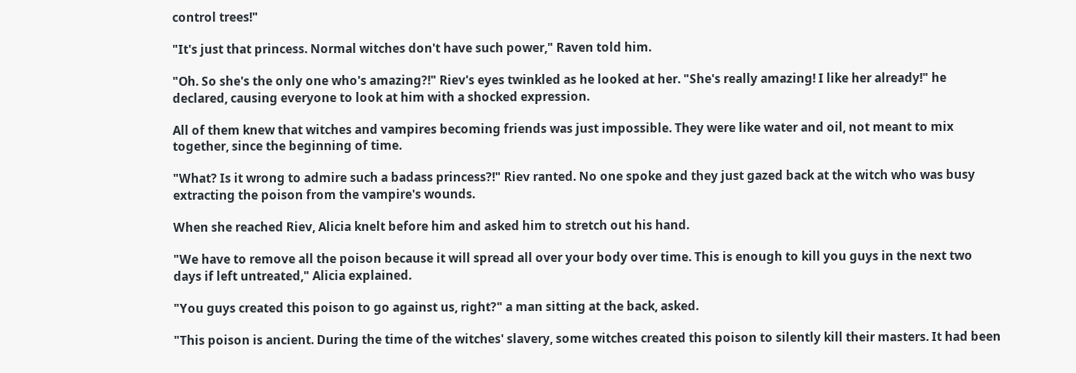control trees!"

"It's just that princess. Normal witches don't have such power," Raven told him.

"Oh. So she's the only one who's amazing?!" Riev's eyes twinkled as he looked at her. "She's really amazing! I like her already!" he declared, causing everyone to look at him with a shocked expression.

All of them knew that witches and vampires becoming friends was just impossible. They were like water and oil, not meant to mix together, since the beginning of time.

"What? Is it wrong to admire such a badass princess?!" Riev ranted. No one spoke and they just gazed back at the witch who was busy extracting the poison from the vampire's wounds.

When she reached Riev, Alicia knelt before him and asked him to stretch out his hand.

"We have to remove all the poison because it will spread all over your body over time. This is enough to kill you guys in the next two days if left untreated," Alicia explained.

"You guys created this poison to go against us, right?" a man sitting at the back, asked.

"This poison is ancient. During the time of the witches' slavery, some witches created this poison to silently kill their masters. It had been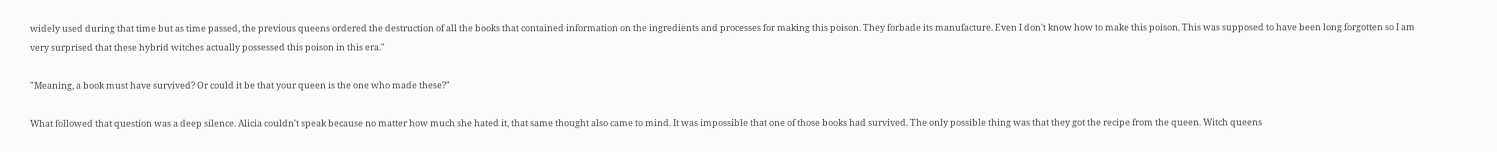widely used during that time but as time passed, the previous queens ordered the destruction of all the books that contained information on the ingredients and processes for making this poison. They forbade its manufacture. Even I don't know how to make this poison. This was supposed to have been long forgotten so I am very surprised that these hybrid witches actually possessed this poison in this era."

"Meaning, a book must have survived? Or could it be that your queen is the one who made these?"

What followed that question was a deep silence. Alicia couldn't speak because no matter how much she hated it, that same thought also came to mind. It was impossible that one of those books had survived. The only possible thing was that they got the recipe from the queen. Witch queens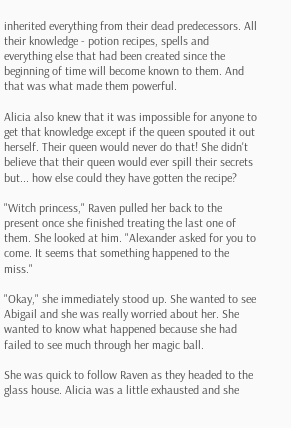inherited everything from their dead predecessors. All their knowledge - potion recipes, spells and everything else that had been created since the beginning of time will become known to them. And that was what made them powerful.

Alicia also knew that it was impossible for anyone to get that knowledge except if the queen spouted it out herself. Their queen would never do that! She didn't believe that their queen would ever spill their secrets but... how else could they have gotten the recipe?

"Witch princess," Raven pulled her back to the present once she finished treating the last one of them. She looked at him. "Alexander asked for you to come. It seems that something happened to the miss."

"Okay," she immediately stood up. She wanted to see Abigail and she was really worried about her. She wanted to know what happened because she had failed to see much through her magic ball.

She was quick to follow Raven as they headed to the glass house. Alicia was a little exhausted and she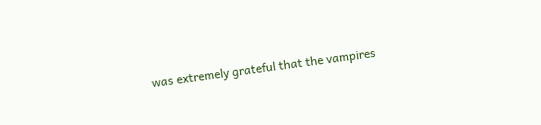was extremely grateful that the vampires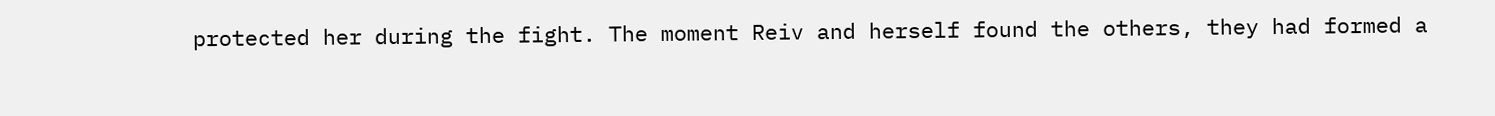protected her during the fight. The moment Reiv and herself found the others, they had formed a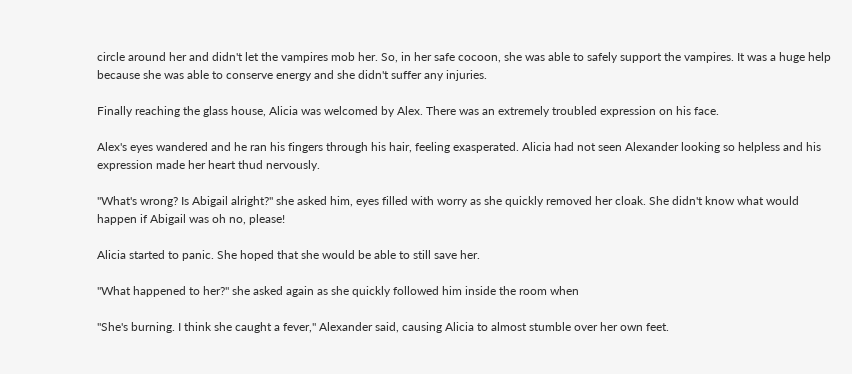circle around her and didn't let the vampires mob her. So, in her safe cocoon, she was able to safely support the vampires. It was a huge help because she was able to conserve energy and she didn't suffer any injuries.

Finally reaching the glass house, Alicia was welcomed by Alex. There was an extremely troubled expression on his face.

Alex's eyes wandered and he ran his fingers through his hair, feeling exasperated. Alicia had not seen Alexander looking so helpless and his expression made her heart thud nervously.

"What's wrong? Is Abigail alright?" she asked him, eyes filled with worry as she quickly removed her cloak. She didn't know what would happen if Abigail was oh no, please!

Alicia started to panic. She hoped that she would be able to still save her.

"What happened to her?" she asked again as she quickly followed him inside the room when

"She's burning. I think she caught a fever," Alexander said, causing Alicia to almost stumble over her own feet.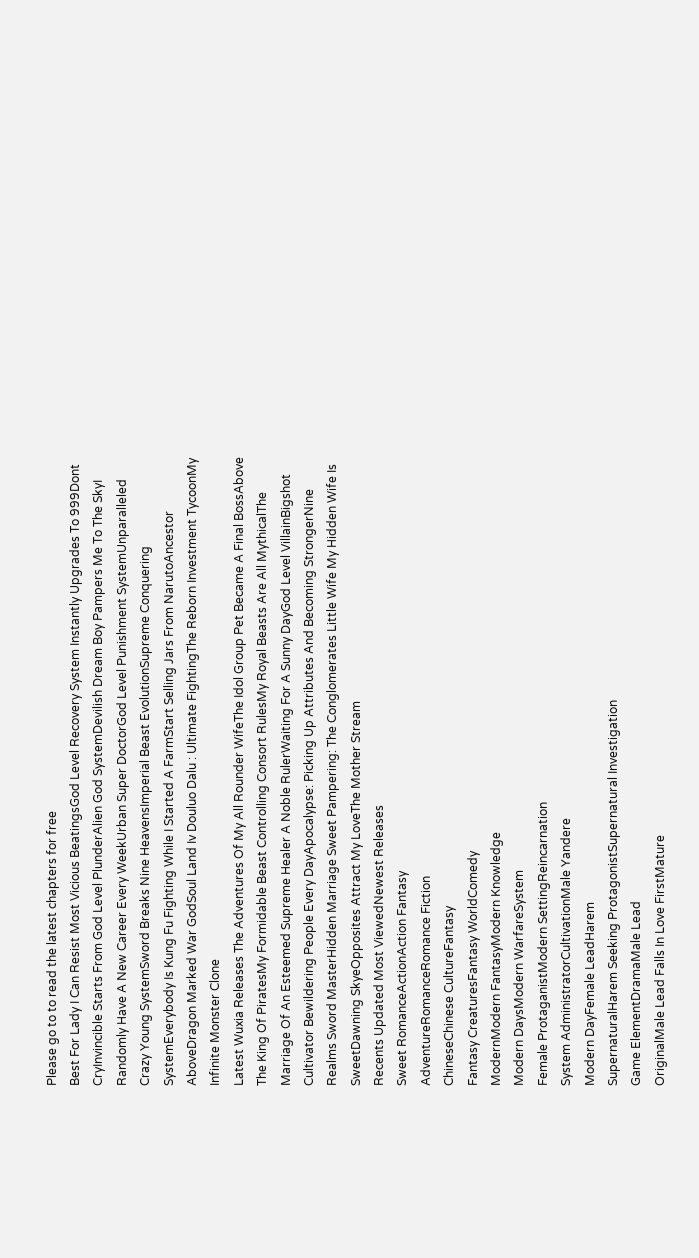Please go to to read the latest chapters for free
Best For Lady I Can Resist Most Vicious BeatingsGod Level Recovery System Instantly Upgrades To 999Dont CryInvincible Starts From God Level PlunderAlien God SystemDevilish Dream Boy Pampers Me To The SkyI Randomly Have A New Career Every WeekUrban Super DoctorGod Level Punishment SystemUnparalleled Crazy Young SystemSword Breaks Nine HeavensImperial Beast EvolutionSupreme Conquering SystemEverybody Is Kung Fu Fighting While I Started A FarmStart Selling Jars From NarutoAncestor AboveDragon Marked War GodSoul Land Iv Douluo Dalu : Ultimate FightingThe Reborn Investment TycoonMy Infinite Monster Clone
Latest Wuxia Releases The Adventures Of My All Rounder WifeThe Idol Group Pet Became A Final BossAbove The King Of PiratesMy Formidable Beast Controlling Consort RulesMy Royal Beasts Are All MythicalThe Marriage Of An Esteemed Supreme Healer A Noble RulerWaiting For A Sunny DayGod Level VillainBigshot Cultivator Bewildering People Every DayApocalypse: Picking Up Attributes And Becoming StrongerNine Realms Sword MasterHidden Marriage Sweet Pampering: The Conglomerates Little Wife My Hidden Wife Is SweetDawning SkyeOpposites Attract My LoveThe Mother Stream
Recents Updated Most ViewedNewest Releases
Sweet RomanceActionAction Fantasy
AdventureRomanceRomance Fiction
ChineseChinese CultureFantasy
Fantasy CreaturesFantasy WorldComedy
ModernModern FantasyModern Knowledge
Modern DaysModern WarfareSystem
Female ProtaganistModern SettingReincarnation
System AdministratorCultivationMale Yandere
Modern DayFemale LeadHarem
SupernaturalHarem Seeking ProtagonistSupernatural Investigation
Game ElementDramaMale Lead
OriginalMale Lead Falls In Love FirstMature